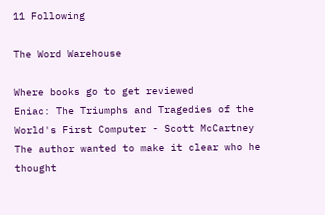11 Following

The Word Warehouse

Where books go to get reviewed
Eniac: The Triumphs and Tragedies of the World's First Computer - Scott McCartney The author wanted to make it clear who he thought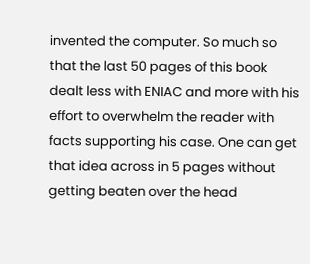invented the computer. So much so that the last 50 pages of this book dealt less with ENIAC and more with his effort to overwhelm the reader with facts supporting his case. One can get that idea across in 5 pages without getting beaten over the head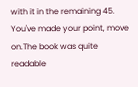with it in the remaining 45. You've made your point, move on.The book was quite readable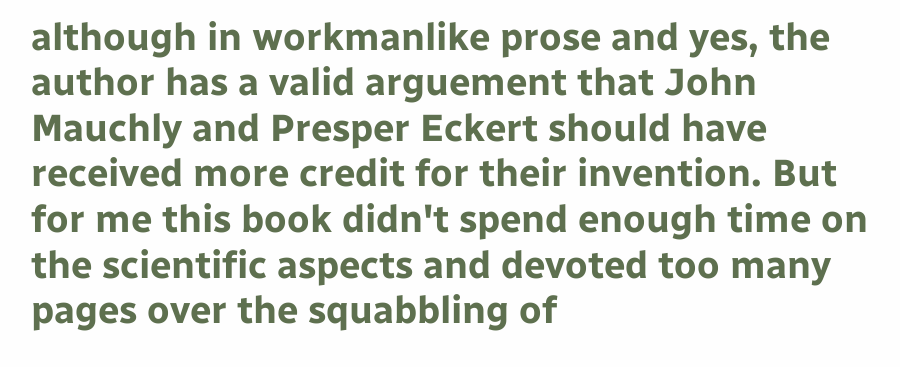although in workmanlike prose and yes, the author has a valid arguement that John Mauchly and Presper Eckert should have received more credit for their invention. But for me this book didn't spend enough time on the scientific aspects and devoted too many pages over the squabbling of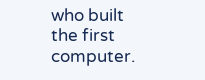who built the first computer.